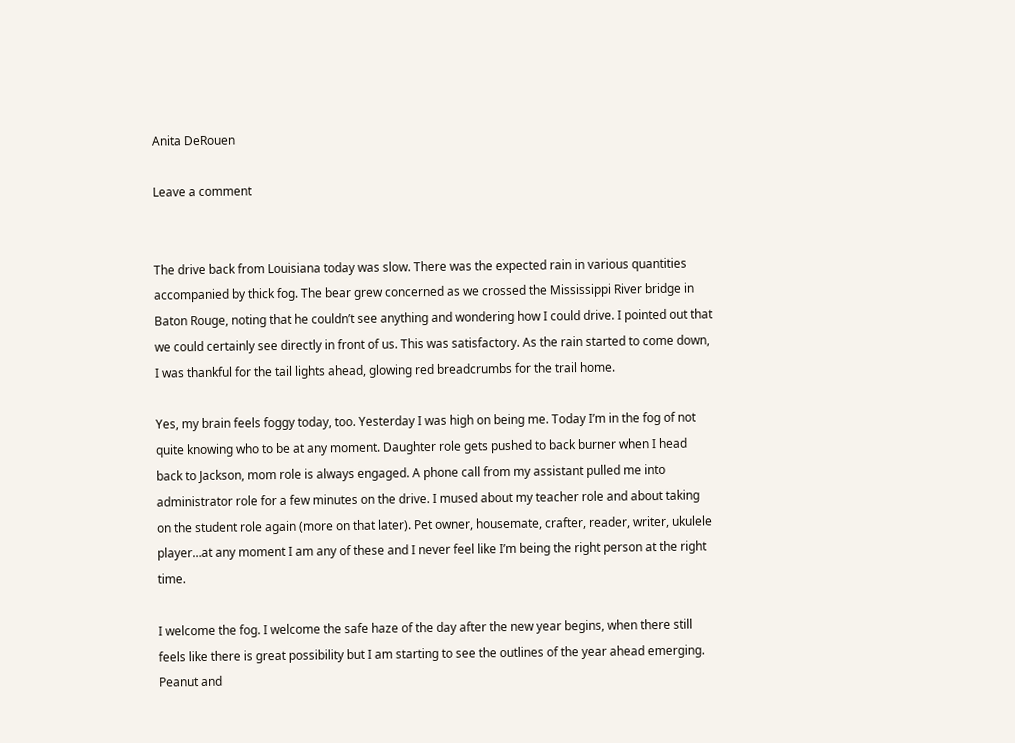Anita DeRouen

Leave a comment


The drive back from Louisiana today was slow. There was the expected rain in various quantities accompanied by thick fog. The bear grew concerned as we crossed the Mississippi River bridge in Baton Rouge, noting that he couldn’t see anything and wondering how I could drive. I pointed out that we could certainly see directly in front of us. This was satisfactory. As the rain started to come down, I was thankful for the tail lights ahead, glowing red breadcrumbs for the trail home.

Yes, my brain feels foggy today, too. Yesterday I was high on being me. Today I’m in the fog of not quite knowing who to be at any moment. Daughter role gets pushed to back burner when I head back to Jackson, mom role is always engaged. A phone call from my assistant pulled me into administrator role for a few minutes on the drive. I mused about my teacher role and about taking on the student role again (more on that later). Pet owner, housemate, crafter, reader, writer, ukulele player…at any moment I am any of these and I never feel like I’m being the right person at the right time.

I welcome the fog. I welcome the safe haze of the day after the new year begins, when there still feels like there is great possibility but I am starting to see the outlines of the year ahead emerging. Peanut and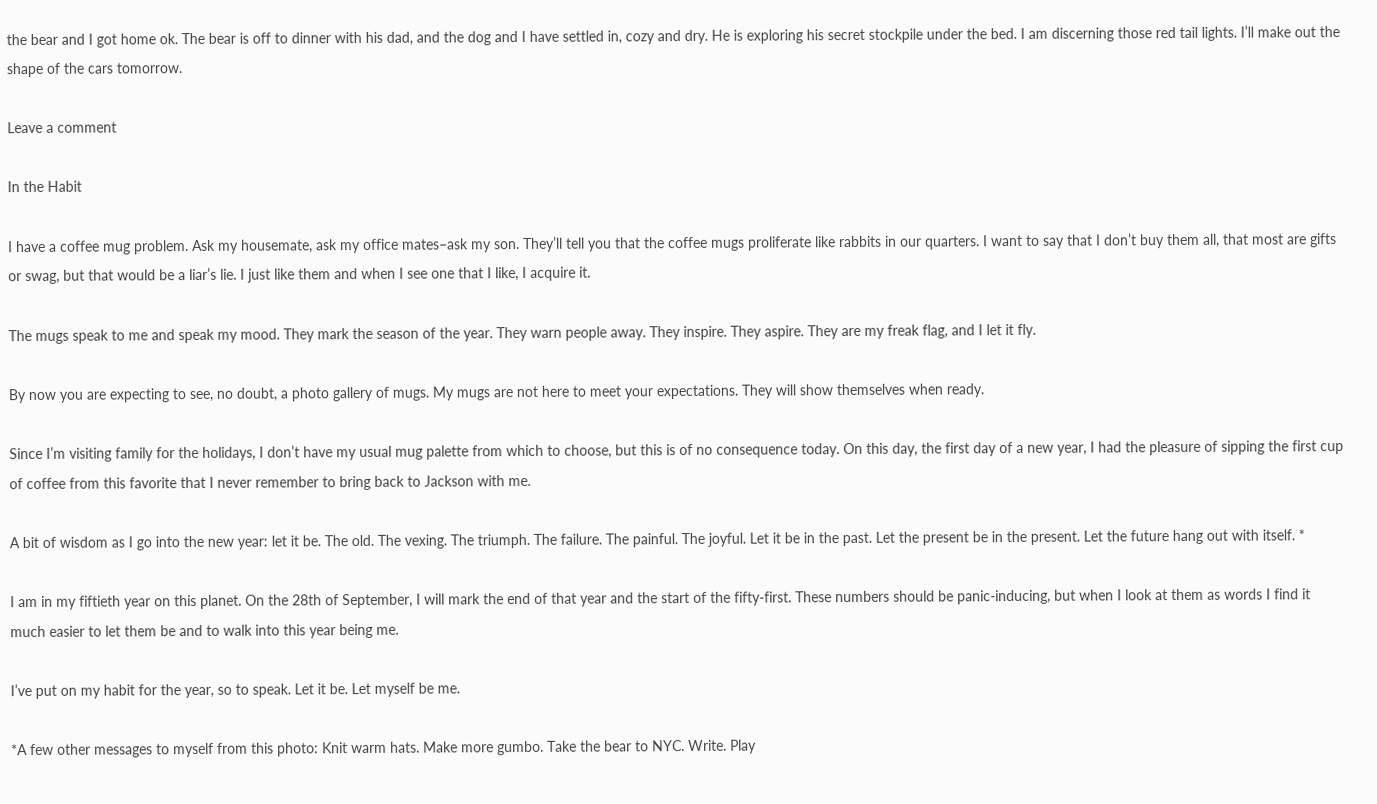the bear and I got home ok. The bear is off to dinner with his dad, and the dog and I have settled in, cozy and dry. He is exploring his secret stockpile under the bed. I am discerning those red tail lights. I’ll make out the shape of the cars tomorrow.

Leave a comment

In the Habit

I have a coffee mug problem. Ask my housemate, ask my office mates–ask my son. They’ll tell you that the coffee mugs proliferate like rabbits in our quarters. I want to say that I don’t buy them all, that most are gifts or swag, but that would be a liar’s lie. I just like them and when I see one that I like, I acquire it.

The mugs speak to me and speak my mood. They mark the season of the year. They warn people away. They inspire. They aspire. They are my freak flag, and I let it fly.

By now you are expecting to see, no doubt, a photo gallery of mugs. My mugs are not here to meet your expectations. They will show themselves when ready.

Since I’m visiting family for the holidays, I don’t have my usual mug palette from which to choose, but this is of no consequence today. On this day, the first day of a new year, I had the pleasure of sipping the first cup of coffee from this favorite that I never remember to bring back to Jackson with me.

A bit of wisdom as I go into the new year: let it be. The old. The vexing. The triumph. The failure. The painful. The joyful. Let it be in the past. Let the present be in the present. Let the future hang out with itself. *

I am in my fiftieth year on this planet. On the 28th of September, I will mark the end of that year and the start of the fifty-first. These numbers should be panic-inducing, but when I look at them as words I find it much easier to let them be and to walk into this year being me.

I’ve put on my habit for the year, so to speak. Let it be. Let myself be me.

*A few other messages to myself from this photo: Knit warm hats. Make more gumbo. Take the bear to NYC. Write. Play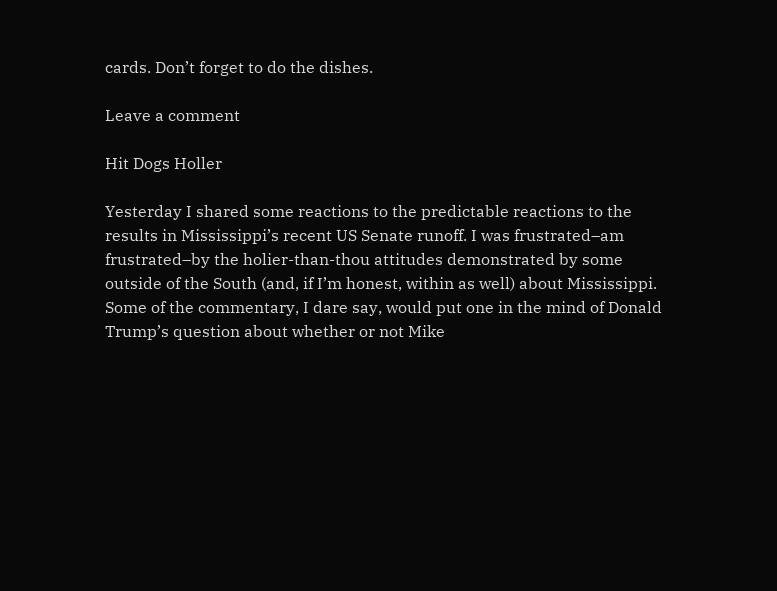cards. Don’t forget to do the dishes.

Leave a comment

Hit Dogs Holler

Yesterday I shared some reactions to the predictable reactions to the results in Mississippi’s recent US Senate runoff. I was frustrated–am frustrated–by the holier-than-thou attitudes demonstrated by some outside of the South (and, if I’m honest, within as well) about Mississippi. Some of the commentary, I dare say, would put one in the mind of Donald Trump’s question about whether or not Mike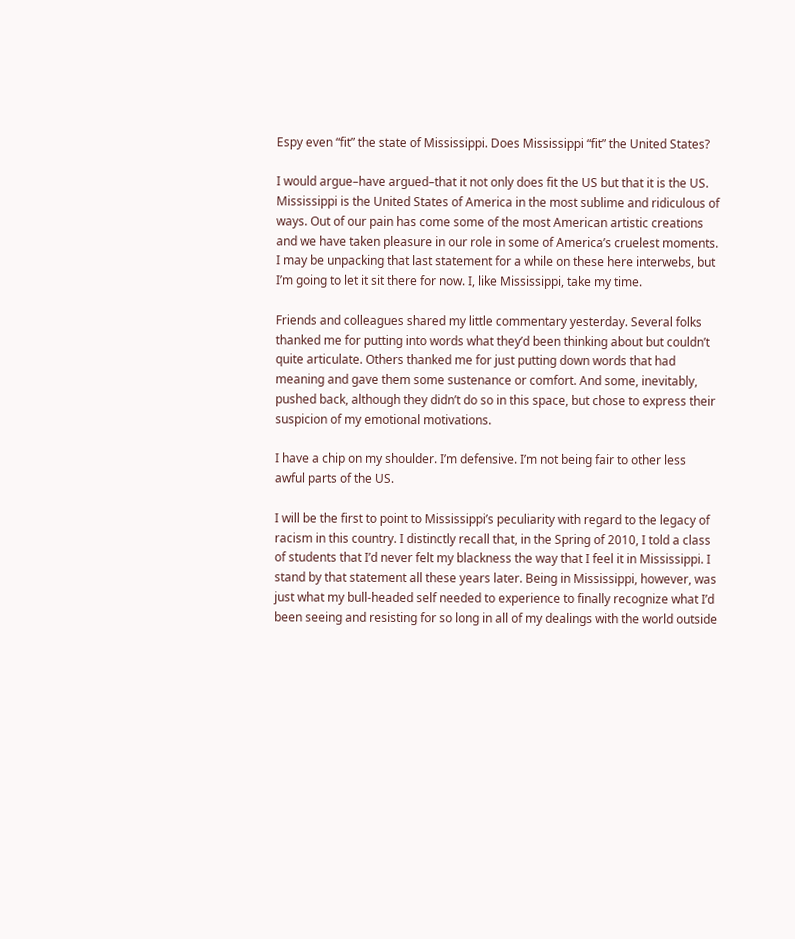Espy even “fit” the state of Mississippi. Does Mississippi “fit” the United States?

I would argue–have argued–that it not only does fit the US but that it is the US. Mississippi is the United States of America in the most sublime and ridiculous of ways. Out of our pain has come some of the most American artistic creations and we have taken pleasure in our role in some of America’s cruelest moments. I may be unpacking that last statement for a while on these here interwebs, but I’m going to let it sit there for now. I, like Mississippi, take my time.

Friends and colleagues shared my little commentary yesterday. Several folks thanked me for putting into words what they’d been thinking about but couldn’t quite articulate. Others thanked me for just putting down words that had meaning and gave them some sustenance or comfort. And some, inevitably, pushed back, although they didn’t do so in this space, but chose to express their suspicion of my emotional motivations.

I have a chip on my shoulder. I’m defensive. I’m not being fair to other less awful parts of the US.

I will be the first to point to Mississippi’s peculiarity with regard to the legacy of racism in this country. I distinctly recall that, in the Spring of 2010, I told a class of students that I’d never felt my blackness the way that I feel it in Mississippi. I stand by that statement all these years later. Being in Mississippi, however, was just what my bull-headed self needed to experience to finally recognize what I’d been seeing and resisting for so long in all of my dealings with the world outside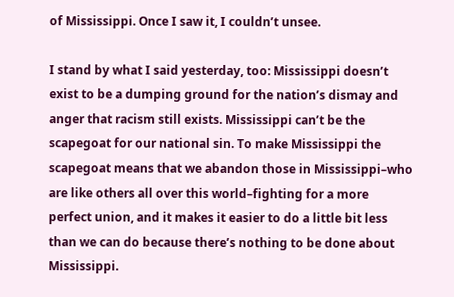of Mississippi. Once I saw it, I couldn’t unsee.

I stand by what I said yesterday, too: Mississippi doesn’t exist to be a dumping ground for the nation’s dismay and anger that racism still exists. Mississippi can’t be the scapegoat for our national sin. To make Mississippi the scapegoat means that we abandon those in Mississippi–who are like others all over this world–fighting for a more perfect union, and it makes it easier to do a little bit less than we can do because there’s nothing to be done about Mississippi.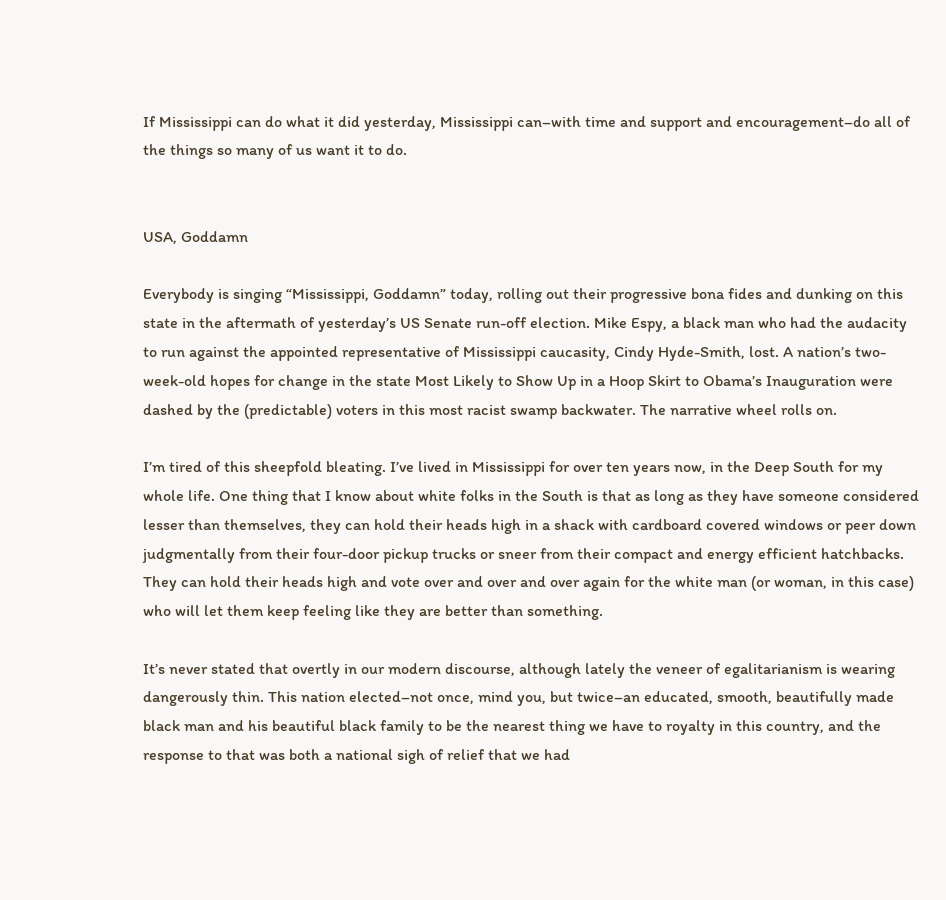If Mississippi can do what it did yesterday, Mississippi can–with time and support and encouragement–do all of the things so many of us want it to do.


USA, Goddamn

Everybody is singing “Mississippi, Goddamn” today, rolling out their progressive bona fides and dunking on this state in the aftermath of yesterday’s US Senate run-off election. Mike Espy, a black man who had the audacity to run against the appointed representative of Mississippi caucasity, Cindy Hyde-Smith, lost. A nation’s two-week-old hopes for change in the state Most Likely to Show Up in a Hoop Skirt to Obama’s Inauguration were dashed by the (predictable) voters in this most racist swamp backwater. The narrative wheel rolls on.

I’m tired of this sheepfold bleating. I’ve lived in Mississippi for over ten years now, in the Deep South for my whole life. One thing that I know about white folks in the South is that as long as they have someone considered lesser than themselves, they can hold their heads high in a shack with cardboard covered windows or peer down judgmentally from their four-door pickup trucks or sneer from their compact and energy efficient hatchbacks. They can hold their heads high and vote over and over and over again for the white man (or woman, in this case) who will let them keep feeling like they are better than something.

It’s never stated that overtly in our modern discourse, although lately the veneer of egalitarianism is wearing dangerously thin. This nation elected–not once, mind you, but twice–an educated, smooth, beautifully made black man and his beautiful black family to be the nearest thing we have to royalty in this country, and the response to that was both a national sigh of relief that we had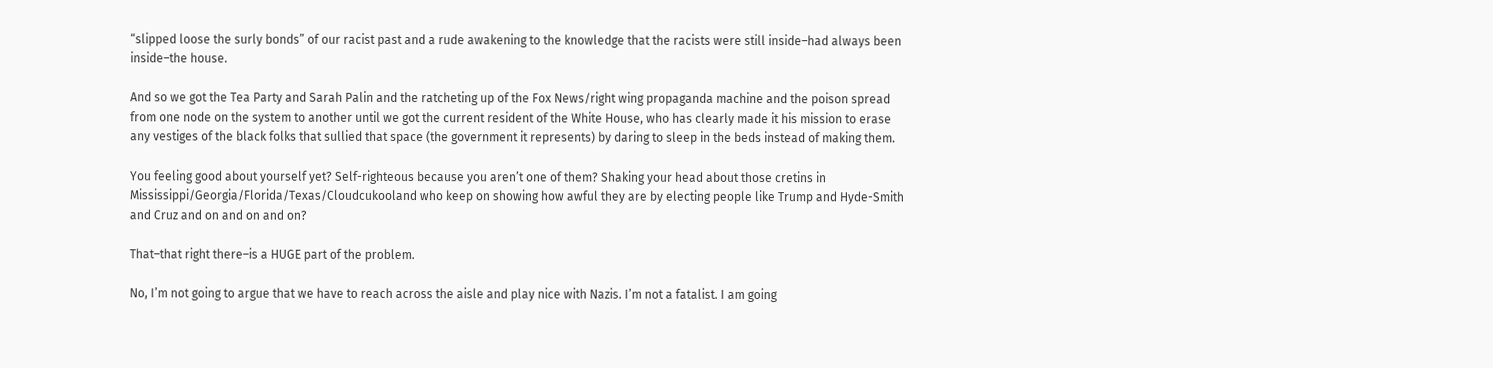“slipped loose the surly bonds” of our racist past and a rude awakening to the knowledge that the racists were still inside–had always been inside–the house.

And so we got the Tea Party and Sarah Palin and the ratcheting up of the Fox News/right wing propaganda machine and the poison spread from one node on the system to another until we got the current resident of the White House, who has clearly made it his mission to erase any vestiges of the black folks that sullied that space (the government it represents) by daring to sleep in the beds instead of making them.

You feeling good about yourself yet? Self-righteous because you aren’t one of them? Shaking your head about those cretins in Mississippi/Georgia/Florida/Texas/Cloudcukooland who keep on showing how awful they are by electing people like Trump and Hyde-Smith and Cruz and on and on and on?

That–that right there–is a HUGE part of the problem.

No, I’m not going to argue that we have to reach across the aisle and play nice with Nazis. I’m not a fatalist. I am going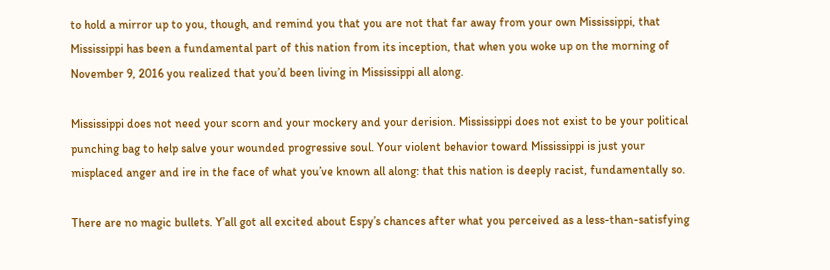to hold a mirror up to you, though, and remind you that you are not that far away from your own Mississippi, that Mississippi has been a fundamental part of this nation from its inception, that when you woke up on the morning of November 9, 2016 you realized that you’d been living in Mississippi all along.

Mississippi does not need your scorn and your mockery and your derision. Mississippi does not exist to be your political punching bag to help salve your wounded progressive soul. Your violent behavior toward Mississippi is just your misplaced anger and ire in the face of what you’ve known all along: that this nation is deeply racist, fundamentally so.

There are no magic bullets. Y’all got all excited about Espy’s chances after what you perceived as a less-than-satisfying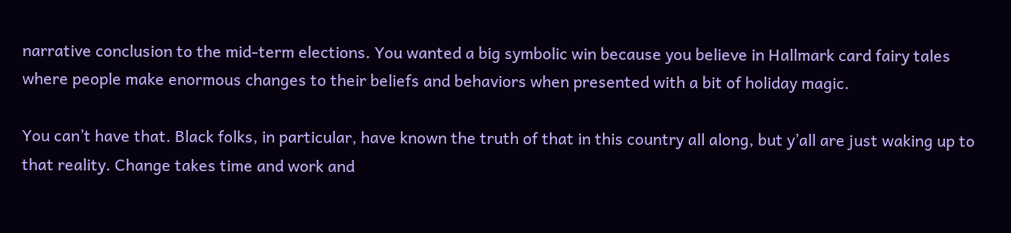narrative conclusion to the mid-term elections. You wanted a big symbolic win because you believe in Hallmark card fairy tales where people make enormous changes to their beliefs and behaviors when presented with a bit of holiday magic.

You can’t have that. Black folks, in particular, have known the truth of that in this country all along, but y’all are just waking up to that reality. Change takes time and work and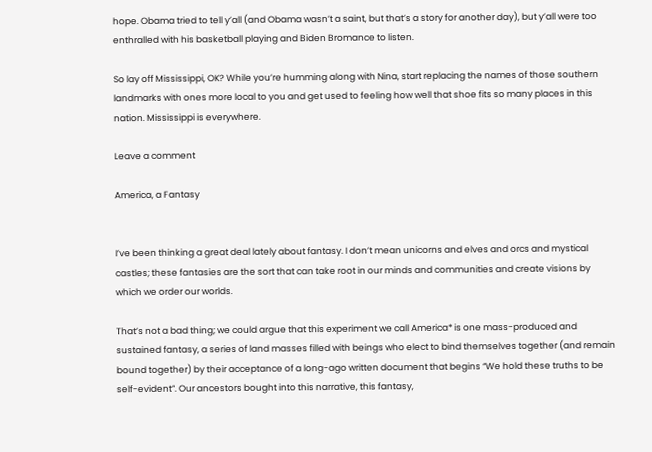hope. Obama tried to tell y’all (and Obama wasn’t a saint, but that’s a story for another day), but y’all were too enthralled with his basketball playing and Biden Bromance to listen.

So lay off Mississippi, OK? While you’re humming along with Nina, start replacing the names of those southern landmarks with ones more local to you and get used to feeling how well that shoe fits so many places in this nation. Mississippi is everywhere.

Leave a comment

America, a Fantasy


I’ve been thinking a great deal lately about fantasy. I don’t mean unicorns and elves and orcs and mystical castles; these fantasies are the sort that can take root in our minds and communities and create visions by which we order our worlds.

That’s not a bad thing; we could argue that this experiment we call America* is one mass-produced and sustained fantasy, a series of land masses filled with beings who elect to bind themselves together (and remain bound together) by their acceptance of a long-ago written document that begins “We hold these truths to be self-evident”. Our ancestors bought into this narrative, this fantasy,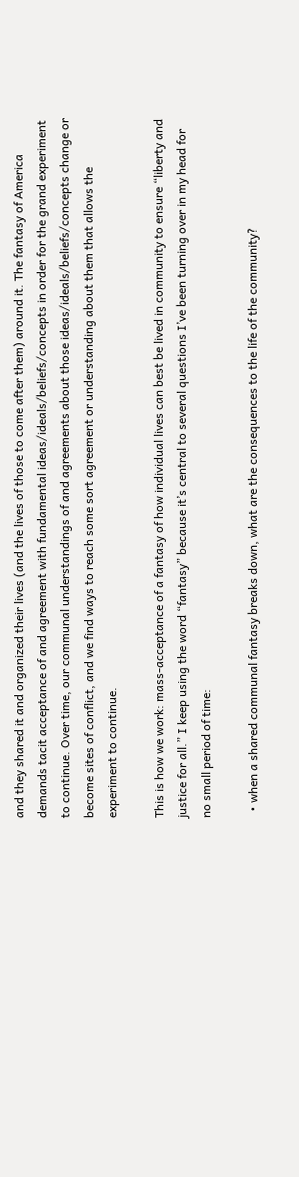and they shared it and organized their lives (and the lives of those to come after them) around it. The fantasy of America demands tacit acceptance of and agreement with fundamental ideas/ideals/beliefs/concepts in order for the grand experiment to continue. Over time, our communal understandings of and agreements about those ideas/ideals/beliefs/concepts change or become sites of conflict, and we find ways to reach some sort agreement or understanding about them that allows the experiment to continue.

This is how we work: mass-acceptance of a fantasy of how individual lives can best be lived in community to ensure “liberty and justice for all.” I keep using the word “fantasy” because it’s central to several questions I’ve been turning over in my head for no small period of time:

  • when a shared communal fantasy breaks down, what are the consequences to the life of the community?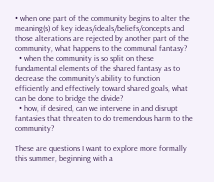• when one part of the community begins to alter the meaning(s) of key ideas/ideals/beliefs/concepts and those alterations are rejected by another part of the community, what happens to the communal fantasy?
  • when the community is so split on these fundamental elements of the shared fantasy as to decrease the community’s ability to function efficiently and effectively toward shared goals, what can be done to bridge the divide?
  • how, if desired, can we intervene in and disrupt fantasies that threaten to do tremendous harm to the community?

These are questions I want to explore more formally this summer, beginning with a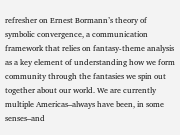refresher on Ernest Bormann’s theory of symbolic convergence, a communication framework that relies on fantasy-theme analysis as a key element of understanding how we form community through the fantasies we spin out together about our world. We are currently multiple Americas–always have been, in some senses–and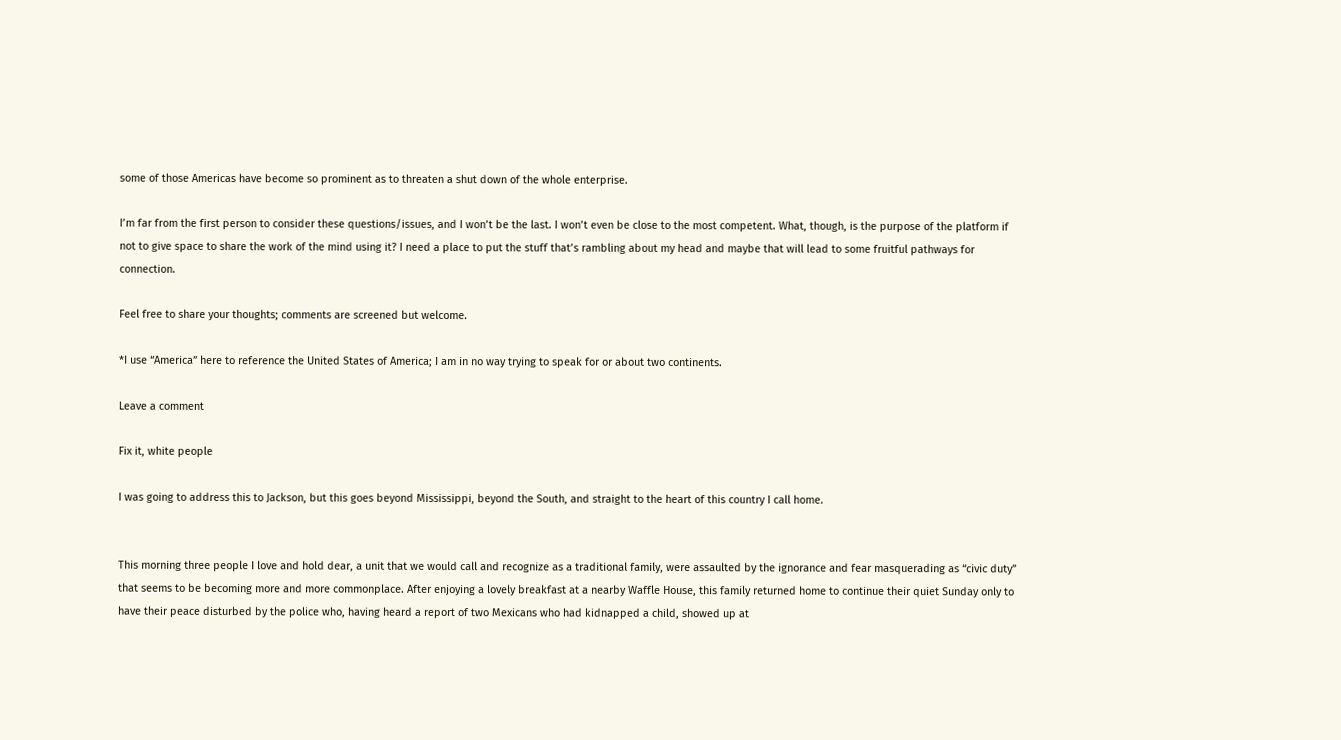some of those Americas have become so prominent as to threaten a shut down of the whole enterprise.

I’m far from the first person to consider these questions/issues, and I won’t be the last. I won’t even be close to the most competent. What, though, is the purpose of the platform if not to give space to share the work of the mind using it? I need a place to put the stuff that’s rambling about my head and maybe that will lead to some fruitful pathways for connection.

Feel free to share your thoughts; comments are screened but welcome.

*I use “America” here to reference the United States of America; I am in no way trying to speak for or about two continents.

Leave a comment

Fix it, white people

I was going to address this to Jackson, but this goes beyond Mississippi, beyond the South, and straight to the heart of this country I call home.


This morning three people I love and hold dear, a unit that we would call and recognize as a traditional family, were assaulted by the ignorance and fear masquerading as “civic duty” that seems to be becoming more and more commonplace. After enjoying a lovely breakfast at a nearby Waffle House, this family returned home to continue their quiet Sunday only to have their peace disturbed by the police who, having heard a report of two Mexicans who had kidnapped a child, showed up at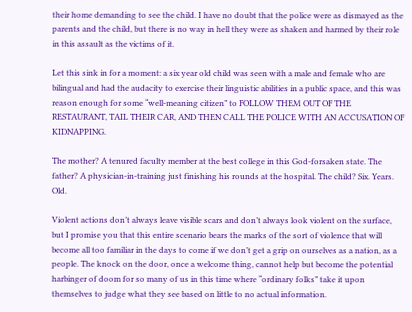their home demanding to see the child. I have no doubt that the police were as dismayed as the parents and the child, but there is no way in hell they were as shaken and harmed by their role in this assault as the victims of it.

Let this sink in for a moment: a six year old child was seen with a male and female who are bilingual and had the audacity to exercise their linguistic abilities in a public space, and this was reason enough for some “well-meaning citizen” to FOLLOW THEM OUT OF THE RESTAURANT, TAIL THEIR CAR, AND THEN CALL THE POLICE WITH AN ACCUSATION OF KIDNAPPING.

The mother? A tenured faculty member at the best college in this God-forsaken state. The father? A physician-in-training just finishing his rounds at the hospital. The child? Six. Years. Old.

Violent actions don’t always leave visible scars and don’t always look violent on the surface, but I promise you that this entire scenario bears the marks of the sort of violence that will become all too familiar in the days to come if we don’t get a grip on ourselves as a nation, as a people. The knock on the door, once a welcome thing, cannot help but become the potential harbinger of doom for so many of us in this time where “ordinary folks” take it upon themselves to judge what they see based on little to no actual information.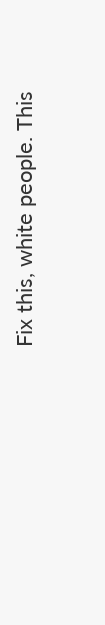Fix this, white people. This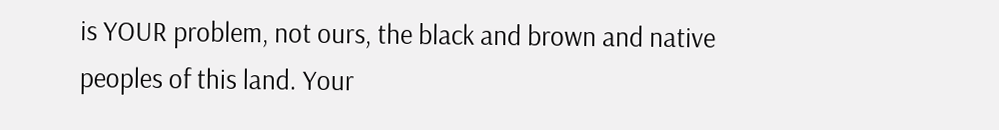is YOUR problem, not ours, the black and brown and native peoples of this land. Your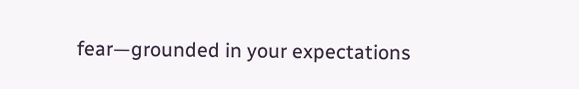fear—grounded in your expectations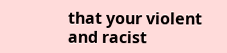that your violent and racist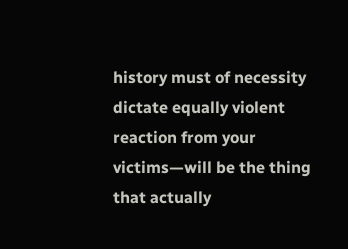history must of necessity dictate equally violent reaction from your victims—will be the thing that actually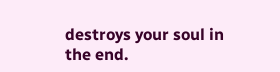destroys your soul in the end.